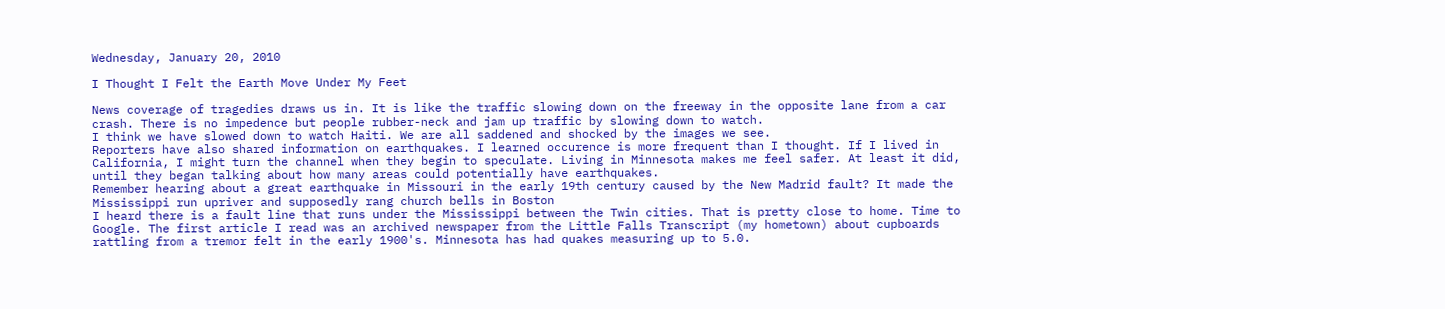Wednesday, January 20, 2010

I Thought I Felt the Earth Move Under My Feet

News coverage of tragedies draws us in. It is like the traffic slowing down on the freeway in the opposite lane from a car crash. There is no impedence but people rubber-neck and jam up traffic by slowing down to watch.
I think we have slowed down to watch Haiti. We are all saddened and shocked by the images we see.
Reporters have also shared information on earthquakes. I learned occurence is more frequent than I thought. If I lived in California, I might turn the channel when they begin to speculate. Living in Minnesota makes me feel safer. At least it did, until they began talking about how many areas could potentially have earthquakes.
Remember hearing about a great earthquake in Missouri in the early 19th century caused by the New Madrid fault? It made the Mississippi run upriver and supposedly rang church bells in Boston
I heard there is a fault line that runs under the Mississippi between the Twin cities. That is pretty close to home. Time to Google. The first article I read was an archived newspaper from the Little Falls Transcript (my hometown) about cupboards rattling from a tremor felt in the early 1900's. Minnesota has had quakes measuring up to 5.0.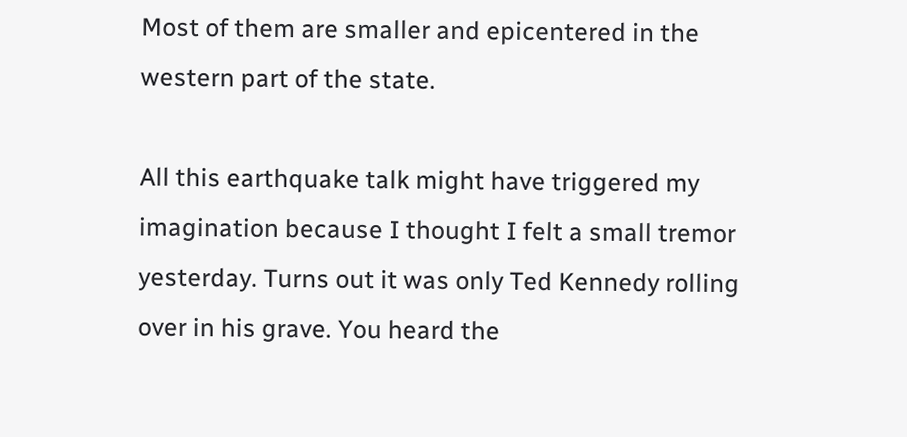Most of them are smaller and epicentered in the western part of the state.

All this earthquake talk might have triggered my imagination because I thought I felt a small tremor yesterday. Turns out it was only Ted Kennedy rolling over in his grave. You heard the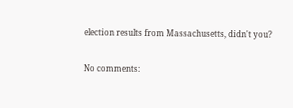election results from Massachusetts, didn't you?

No comments: